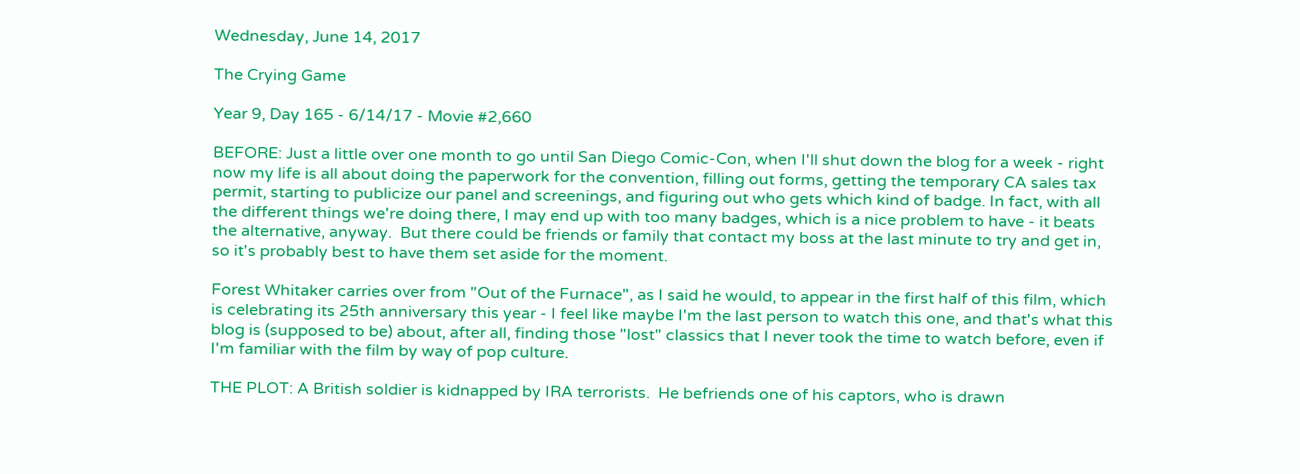Wednesday, June 14, 2017

The Crying Game

Year 9, Day 165 - 6/14/17 - Movie #2,660

BEFORE: Just a little over one month to go until San Diego Comic-Con, when I'll shut down the blog for a week - right now my life is all about doing the paperwork for the convention, filling out forms, getting the temporary CA sales tax permit, starting to publicize our panel and screenings, and figuring out who gets which kind of badge. In fact, with all the different things we're doing there, I may end up with too many badges, which is a nice problem to have - it beats the alternative, anyway.  But there could be friends or family that contact my boss at the last minute to try and get in, so it's probably best to have them set aside for the moment.

Forest Whitaker carries over from "Out of the Furnace", as I said he would, to appear in the first half of this film, which is celebrating its 25th anniversary this year - I feel like maybe I'm the last person to watch this one, and that's what this blog is (supposed to be) about, after all, finding those "lost" classics that I never took the time to watch before, even if I'm familiar with the film by way of pop culture.

THE PLOT: A British soldier is kidnapped by IRA terrorists.  He befriends one of his captors, who is drawn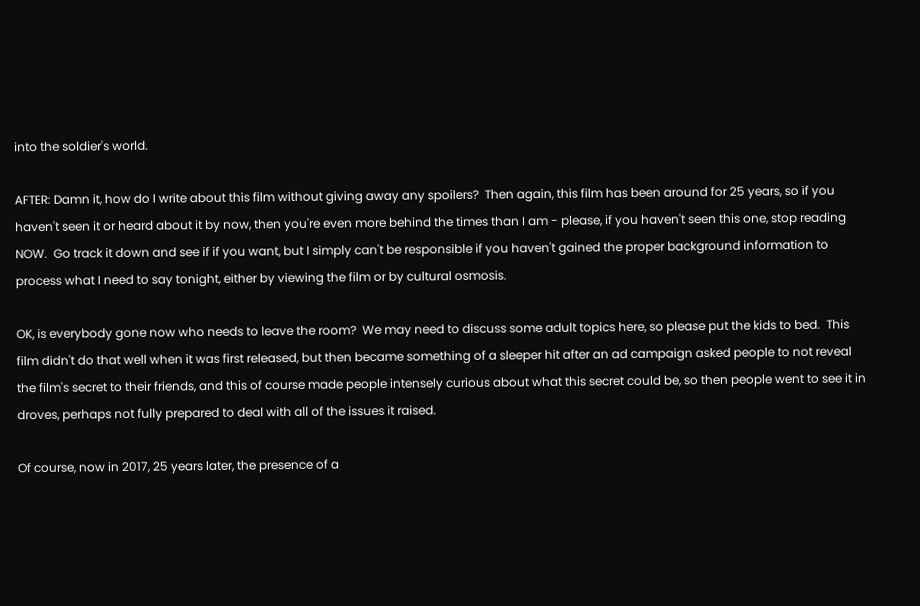into the soldier's world.

AFTER: Damn it, how do I write about this film without giving away any spoilers?  Then again, this film has been around for 25 years, so if you haven't seen it or heard about it by now, then you're even more behind the times than I am - please, if you haven't seen this one, stop reading NOW.  Go track it down and see if if you want, but I simply can't be responsible if you haven't gained the proper background information to process what I need to say tonight, either by viewing the film or by cultural osmosis.

OK, is everybody gone now who needs to leave the room?  We may need to discuss some adult topics here, so please put the kids to bed.  This film didn't do that well when it was first released, but then became something of a sleeper hit after an ad campaign asked people to not reveal the film's secret to their friends, and this of course made people intensely curious about what this secret could be, so then people went to see it in droves, perhaps not fully prepared to deal with all of the issues it raised.

Of course, now in 2017, 25 years later, the presence of a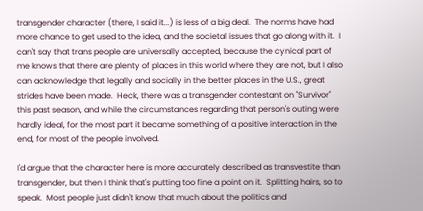transgender character (there, I said it...) is less of a big deal.  The norms have had more chance to get used to the idea, and the societal issues that go along with it.  I can't say that trans people are universally accepted, because the cynical part of me knows that there are plenty of places in this world where they are not, but I also can acknowledge that legally and socially in the better places in the U.S., great strides have been made.  Heck, there was a transgender contestant on "Survivor" this past season, and while the circumstances regarding that person's outing were hardly ideal, for the most part it became something of a positive interaction in the end, for most of the people involved.

I'd argue that the character here is more accurately described as transvestite than transgender, but then I think that's putting too fine a point on it.  Splitting hairs, so to speak.  Most people just didn't know that much about the politics and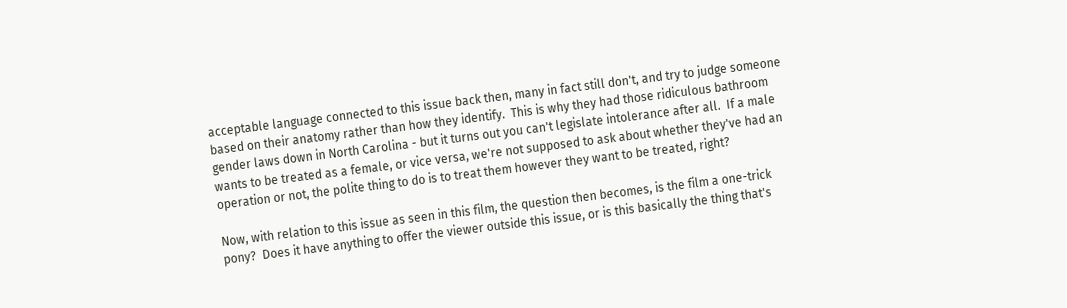acceptable language connected to this issue back then, many in fact still don't, and try to judge someone based on their anatomy rather than how they identify.  This is why they had those ridiculous bathroom gender laws down in North Carolina - but it turns out you can't legislate intolerance after all.  If a male wants to be treated as a female, or vice versa, we're not supposed to ask about whether they've had an operation or not, the polite thing to do is to treat them however they want to be treated, right?

Now, with relation to this issue as seen in this film, the question then becomes, is the film a one-trick pony?  Does it have anything to offer the viewer outside this issue, or is this basically the thing that's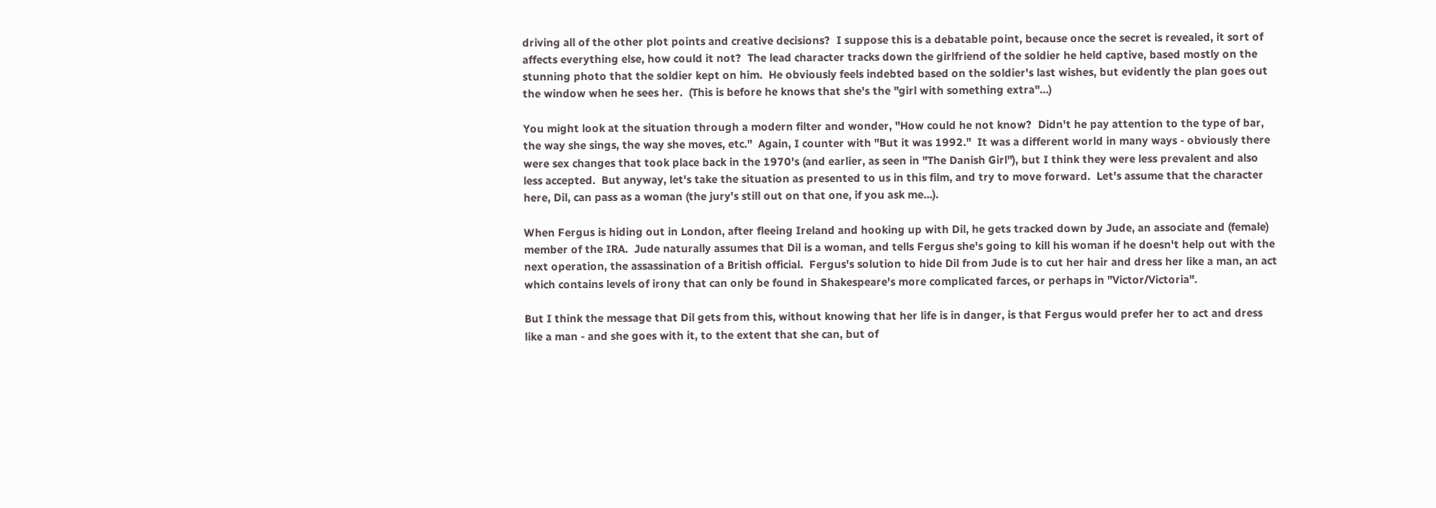driving all of the other plot points and creative decisions?  I suppose this is a debatable point, because once the secret is revealed, it sort of affects everything else, how could it not?  The lead character tracks down the girlfriend of the soldier he held captive, based mostly on the stunning photo that the soldier kept on him.  He obviously feels indebted based on the soldier's last wishes, but evidently the plan goes out the window when he sees her.  (This is before he knows that she's the "girl with something extra"...)

You might look at the situation through a modern filter and wonder, "How could he not know?  Didn't he pay attention to the type of bar, the way she sings, the way she moves, etc."  Again, I counter with "But it was 1992."  It was a different world in many ways - obviously there were sex changes that took place back in the 1970's (and earlier, as seen in "The Danish Girl"), but I think they were less prevalent and also less accepted.  But anyway, let's take the situation as presented to us in this film, and try to move forward.  Let's assume that the character here, Dil, can pass as a woman (the jury's still out on that one, if you ask me...).

When Fergus is hiding out in London, after fleeing Ireland and hooking up with Dil, he gets tracked down by Jude, an associate and (female) member of the IRA.  Jude naturally assumes that Dil is a woman, and tells Fergus she's going to kill his woman if he doesn't help out with the next operation, the assassination of a British official.  Fergus's solution to hide Dil from Jude is to cut her hair and dress her like a man, an act which contains levels of irony that can only be found in Shakespeare's more complicated farces, or perhaps in "Victor/Victoria".

But I think the message that Dil gets from this, without knowing that her life is in danger, is that Fergus would prefer her to act and dress like a man - and she goes with it, to the extent that she can, but of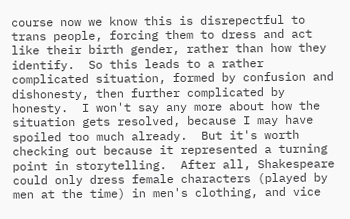course now we know this is disrepectful to trans people, forcing them to dress and act like their birth gender, rather than how they identify.  So this leads to a rather complicated situation, formed by confusion and dishonesty, then further complicated by honesty.  I won't say any more about how the situation gets resolved, because I may have spoiled too much already.  But it's worth checking out because it represented a turning point in storytelling.  After all, Shakespeare could only dress female characters (played by men at the time) in men's clothing, and vice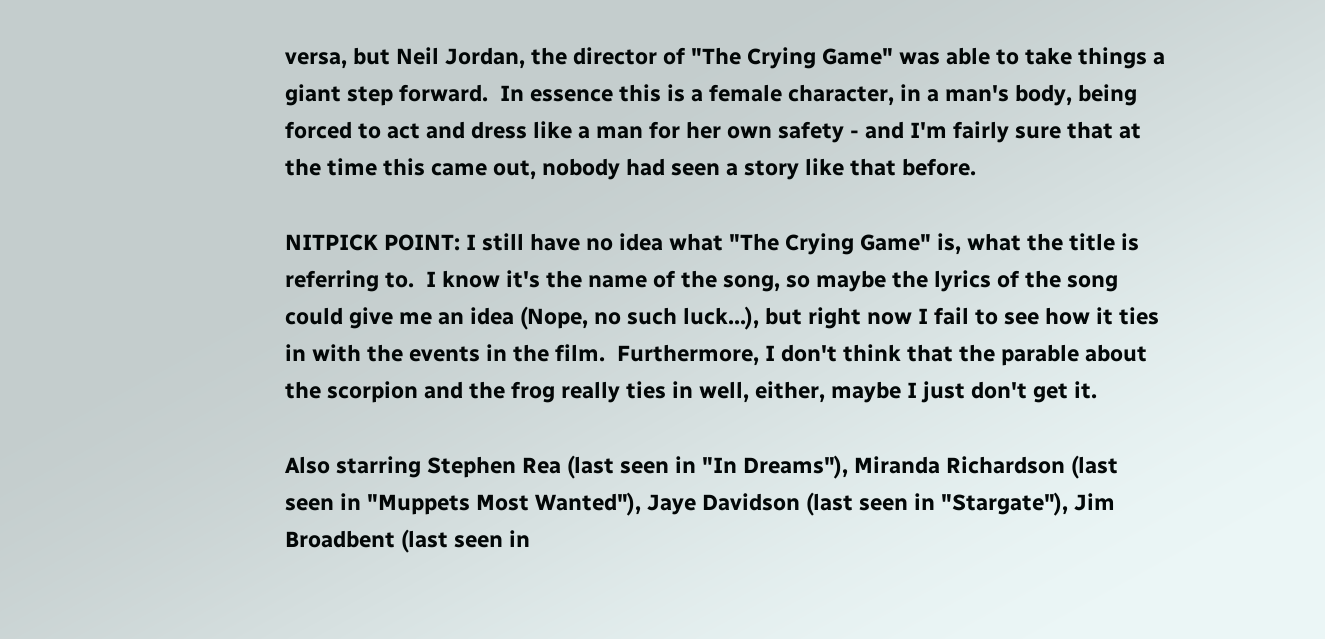versa, but Neil Jordan, the director of "The Crying Game" was able to take things a giant step forward.  In essence this is a female character, in a man's body, being forced to act and dress like a man for her own safety - and I'm fairly sure that at the time this came out, nobody had seen a story like that before.

NITPICK POINT: I still have no idea what "The Crying Game" is, what the title is referring to.  I know it's the name of the song, so maybe the lyrics of the song could give me an idea (Nope, no such luck...), but right now I fail to see how it ties in with the events in the film.  Furthermore, I don't think that the parable about the scorpion and the frog really ties in well, either, maybe I just don't get it.

Also starring Stephen Rea (last seen in "In Dreams"), Miranda Richardson (last seen in "Muppets Most Wanted"), Jaye Davidson (last seen in "Stargate"), Jim Broadbent (last seen in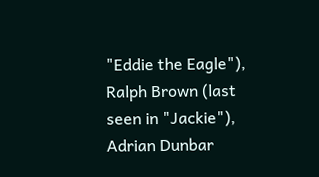"Eddie the Eagle"), Ralph Brown (last seen in "Jackie"), Adrian Dunbar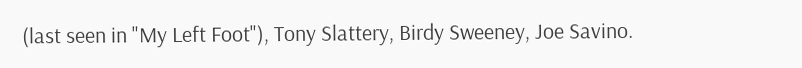(last seen in "My Left Foot"), Tony Slattery, Birdy Sweeney, Joe Savino.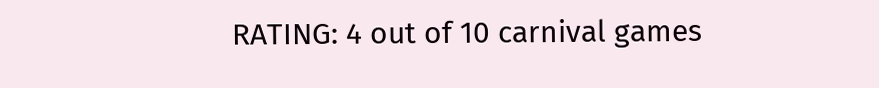RATING: 4 out of 10 carnival games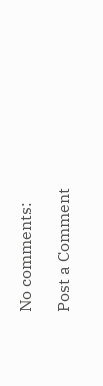No comments:

Post a Comment